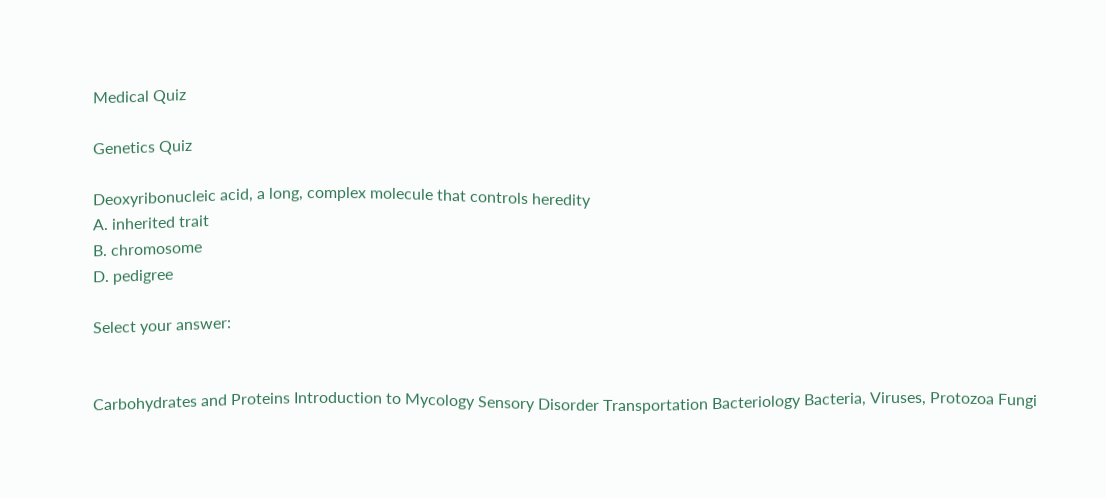Medical Quiz

Genetics Quiz

Deoxyribonucleic acid, a long, complex molecule that controls heredity
A. inherited trait
B. chromosome
D. pedigree

Select your answer:


Carbohydrates and Proteins Introduction to Mycology Sensory Disorder Transportation Bacteriology Bacteria, Viruses, Protozoa Fungi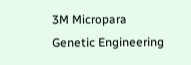3M Micropara Genetic Engineering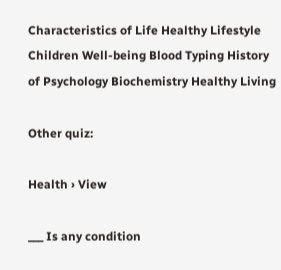Characteristics of Life Healthy Lifestyle Children Well-being Blood Typing History of Psychology Biochemistry Healthy Living

Other quiz:

Health › View

___ Is any condition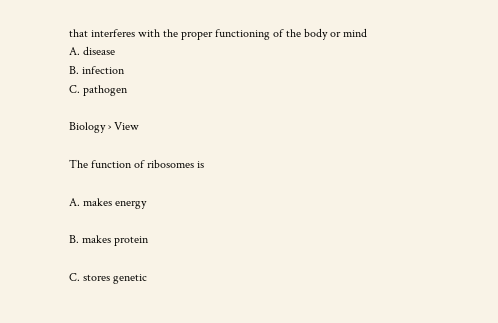that interferes with the proper functioning of the body or mind
A. disease
B. infection
C. pathogen

Biology › View

The function of ribosomes is

A. makes energy

B. makes protein

C. stores genetic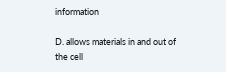information

D. allows materials in and out of the cell